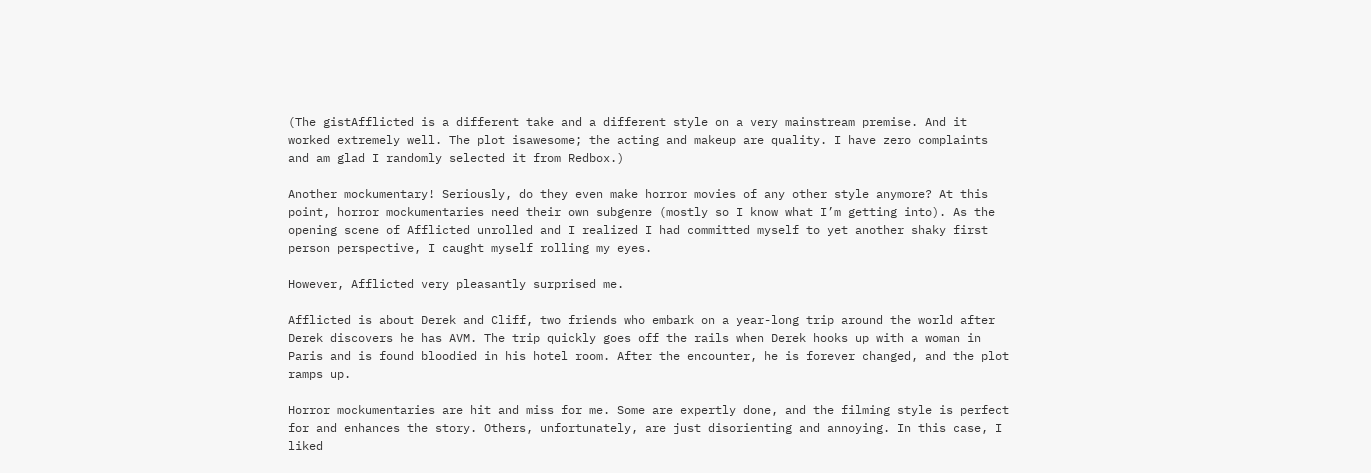(The gistAfflicted is a different take and a different style on a very mainstream premise. And it worked extremely well. The plot isawesome; the acting and makeup are quality. I have zero complaints and am glad I randomly selected it from Redbox.)

Another mockumentary! Seriously, do they even make horror movies of any other style anymore? At this point, horror mockumentaries need their own subgenre (mostly so I know what I’m getting into). As the opening scene of Afflicted unrolled and I realized I had committed myself to yet another shaky first person perspective, I caught myself rolling my eyes.

However, Afflicted very pleasantly surprised me.

Afflicted is about Derek and Cliff, two friends who embark on a year-long trip around the world after Derek discovers he has AVM. The trip quickly goes off the rails when Derek hooks up with a woman in Paris and is found bloodied in his hotel room. After the encounter, he is forever changed, and the plot ramps up.

Horror mockumentaries are hit and miss for me. Some are expertly done, and the filming style is perfect for and enhances the story. Others, unfortunately, are just disorienting and annoying. In this case, I liked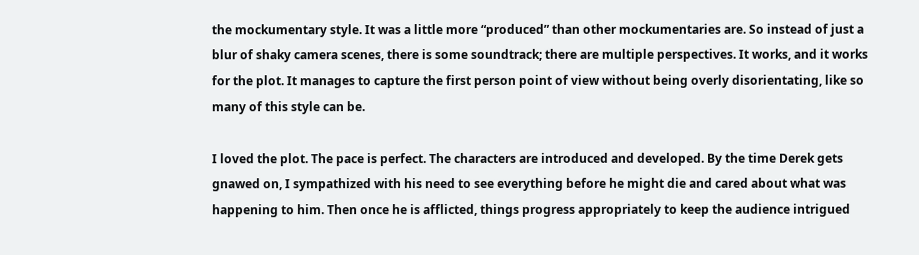the mockumentary style. It was a little more “produced” than other mockumentaries are. So instead of just a blur of shaky camera scenes, there is some soundtrack; there are multiple perspectives. It works, and it works for the plot. It manages to capture the first person point of view without being overly disorientating, like so many of this style can be.

I loved the plot. The pace is perfect. The characters are introduced and developed. By the time Derek gets gnawed on, I sympathized with his need to see everything before he might die and cared about what was happening to him. Then once he is afflicted, things progress appropriately to keep the audience intrigued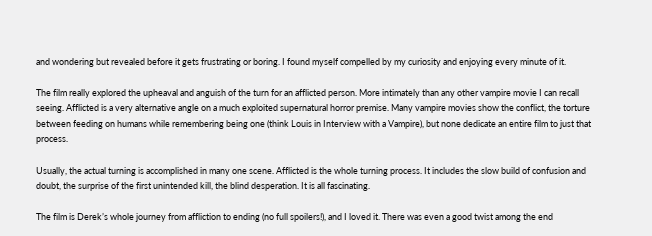and wondering but revealed before it gets frustrating or boring. I found myself compelled by my curiosity and enjoying every minute of it.

The film really explored the upheaval and anguish of the turn for an afflicted person. More intimately than any other vampire movie I can recall seeing. Afflicted is a very alternative angle on a much exploited supernatural horror premise. Many vampire movies show the conflict, the torture between feeding on humans while remembering being one (think Louis in Interview with a Vampire), but none dedicate an entire film to just that process.

Usually, the actual turning is accomplished in many one scene. Afflicted is the whole turning process. It includes the slow build of confusion and doubt, the surprise of the first unintended kill, the blind desperation. It is all fascinating.

The film is Derek’s whole journey from affliction to ending (no full spoilers!), and I loved it. There was even a good twist among the end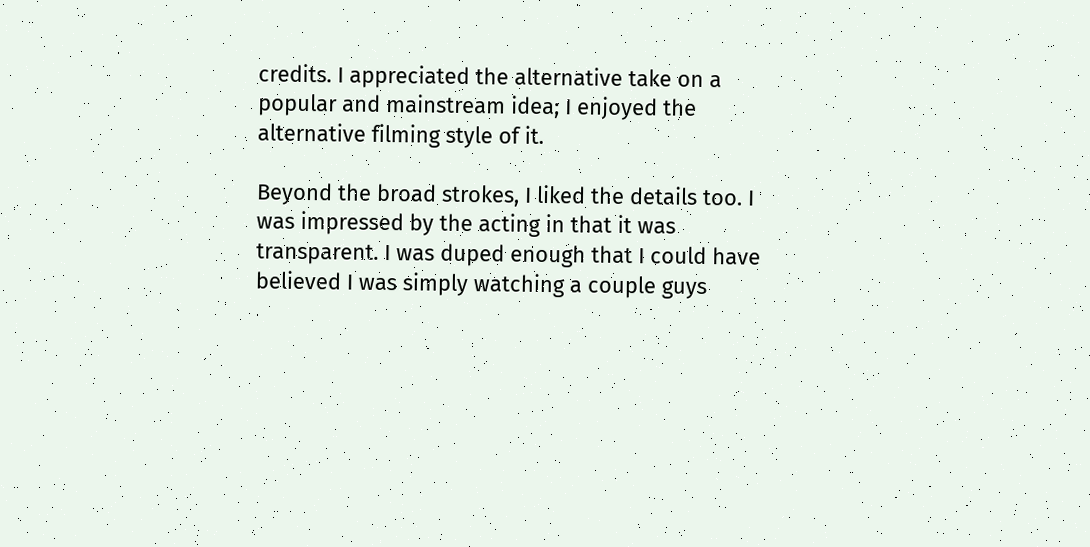credits. I appreciated the alternative take on a popular and mainstream idea; I enjoyed the alternative filming style of it.

Beyond the broad strokes, I liked the details too. I was impressed by the acting in that it was transparent. I was duped enough that I could have believed I was simply watching a couple guys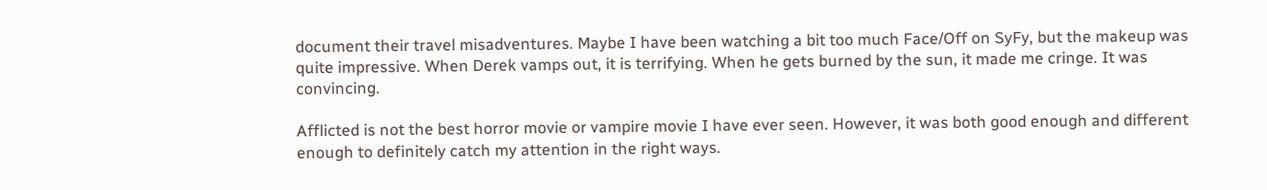document their travel misadventures. Maybe I have been watching a bit too much Face/Off on SyFy, but the makeup was quite impressive. When Derek vamps out, it is terrifying. When he gets burned by the sun, it made me cringe. It was convincing.

Afflicted is not the best horror movie or vampire movie I have ever seen. However, it was both good enough and different enough to definitely catch my attention in the right ways.